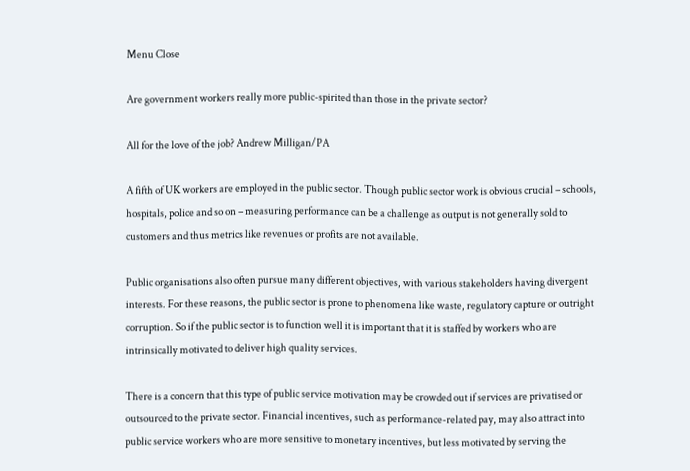Menu Close

Are government workers really more public-spirited than those in the private sector?

All for the love of the job? Andrew Milligan/PA

A fifth of UK workers are employed in the public sector. Though public sector work is obvious crucial – schools, hospitals, police and so on – measuring performance can be a challenge as output is not generally sold to customers and thus metrics like revenues or profits are not available.

Public organisations also often pursue many different objectives, with various stakeholders having divergent interests. For these reasons, the public sector is prone to phenomena like waste, regulatory capture or outright corruption. So if the public sector is to function well it is important that it is staffed by workers who are intrinsically motivated to deliver high quality services.

There is a concern that this type of public service motivation may be crowded out if services are privatised or outsourced to the private sector. Financial incentives, such as performance-related pay, may also attract into public service workers who are more sensitive to monetary incentives, but less motivated by serving the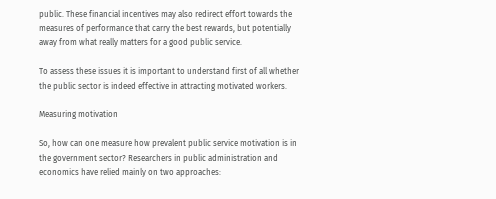public. These financial incentives may also redirect effort towards the measures of performance that carry the best rewards, but potentially away from what really matters for a good public service.

To assess these issues it is important to understand first of all whether the public sector is indeed effective in attracting motivated workers.

Measuring motivation

So, how can one measure how prevalent public service motivation is in the government sector? Researchers in public administration and economics have relied mainly on two approaches: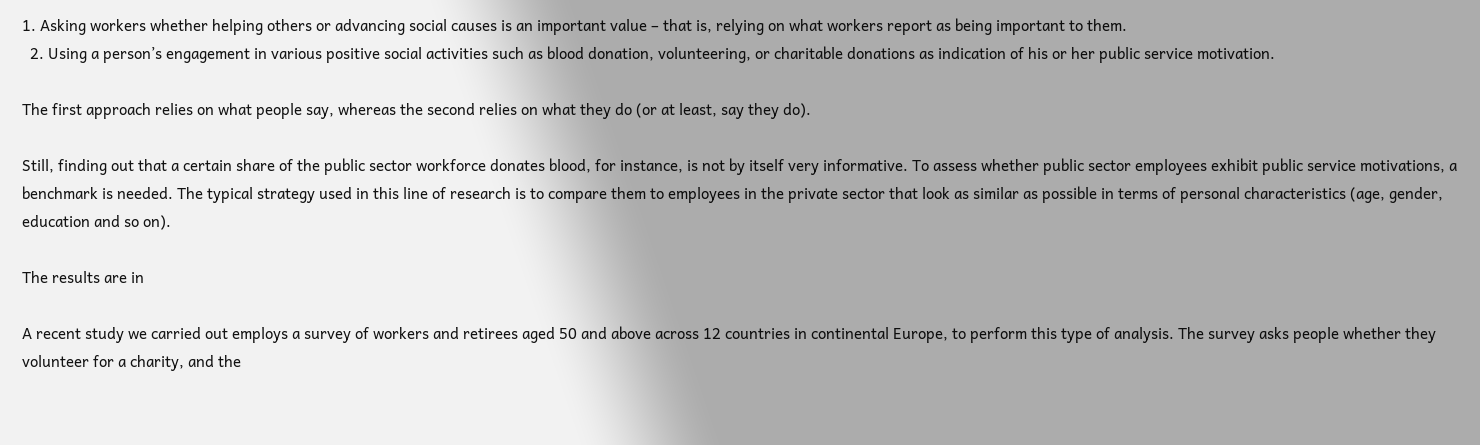1. Asking workers whether helping others or advancing social causes is an important value – that is, relying on what workers report as being important to them.
  2. Using a person’s engagement in various positive social activities such as blood donation, volunteering, or charitable donations as indication of his or her public service motivation.

The first approach relies on what people say, whereas the second relies on what they do (or at least, say they do).

Still, finding out that a certain share of the public sector workforce donates blood, for instance, is not by itself very informative. To assess whether public sector employees exhibit public service motivations, a benchmark is needed. The typical strategy used in this line of research is to compare them to employees in the private sector that look as similar as possible in terms of personal characteristics (age, gender, education and so on).

The results are in

A recent study we carried out employs a survey of workers and retirees aged 50 and above across 12 countries in continental Europe, to perform this type of analysis. The survey asks people whether they volunteer for a charity, and the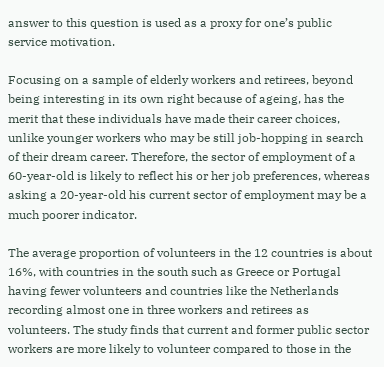answer to this question is used as a proxy for one’s public service motivation.

Focusing on a sample of elderly workers and retirees, beyond being interesting in its own right because of ageing, has the merit that these individuals have made their career choices, unlike younger workers who may be still job-hopping in search of their dream career. Therefore, the sector of employment of a 60-year-old is likely to reflect his or her job preferences, whereas asking a 20-year-old his current sector of employment may be a much poorer indicator.

The average proportion of volunteers in the 12 countries is about 16%, with countries in the south such as Greece or Portugal having fewer volunteers and countries like the Netherlands recording almost one in three workers and retirees as volunteers. The study finds that current and former public sector workers are more likely to volunteer compared to those in the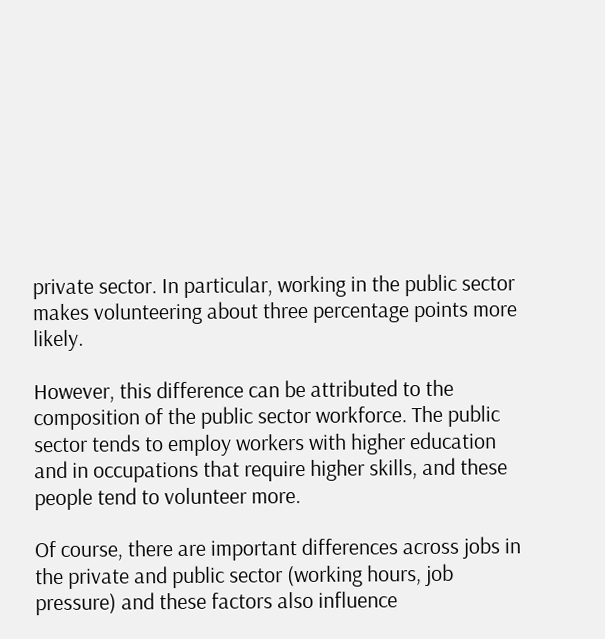private sector. In particular, working in the public sector makes volunteering about three percentage points more likely.

However, this difference can be attributed to the composition of the public sector workforce. The public sector tends to employ workers with higher education and in occupations that require higher skills, and these people tend to volunteer more.

Of course, there are important differences across jobs in the private and public sector (working hours, job pressure) and these factors also influence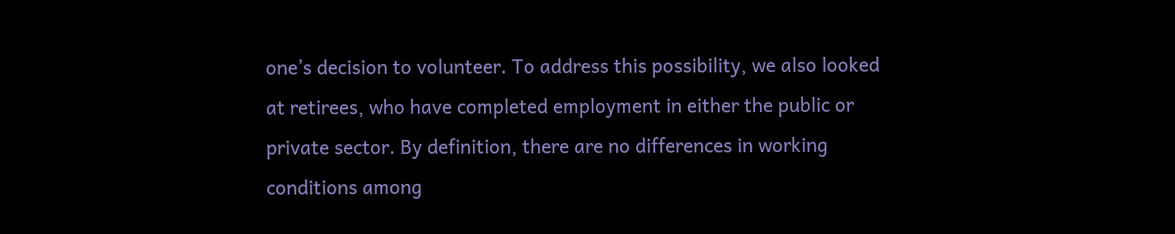one’s decision to volunteer. To address this possibility, we also looked at retirees, who have completed employment in either the public or private sector. By definition, there are no differences in working conditions among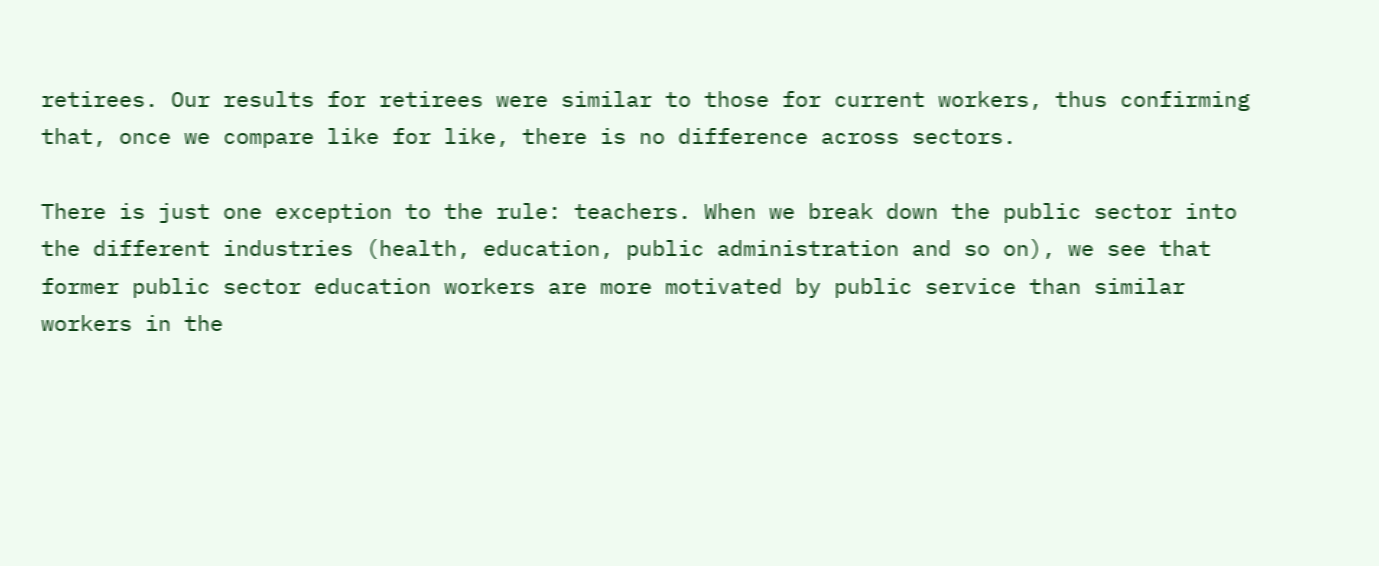retirees. Our results for retirees were similar to those for current workers, thus confirming that, once we compare like for like, there is no difference across sectors.

There is just one exception to the rule: teachers. When we break down the public sector into the different industries (health, education, public administration and so on), we see that former public sector education workers are more motivated by public service than similar workers in the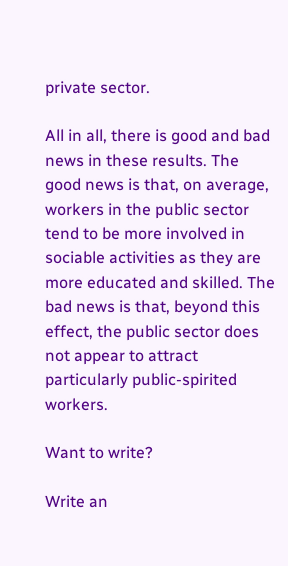private sector.

All in all, there is good and bad news in these results. The good news is that, on average, workers in the public sector tend to be more involved in sociable activities as they are more educated and skilled. The bad news is that, beyond this effect, the public sector does not appear to attract particularly public-spirited workers.

Want to write?

Write an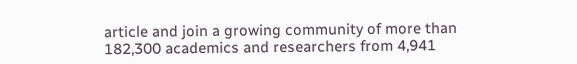article and join a growing community of more than 182,300 academics and researchers from 4,941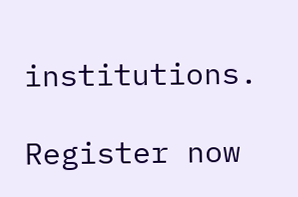institutions.

Register now